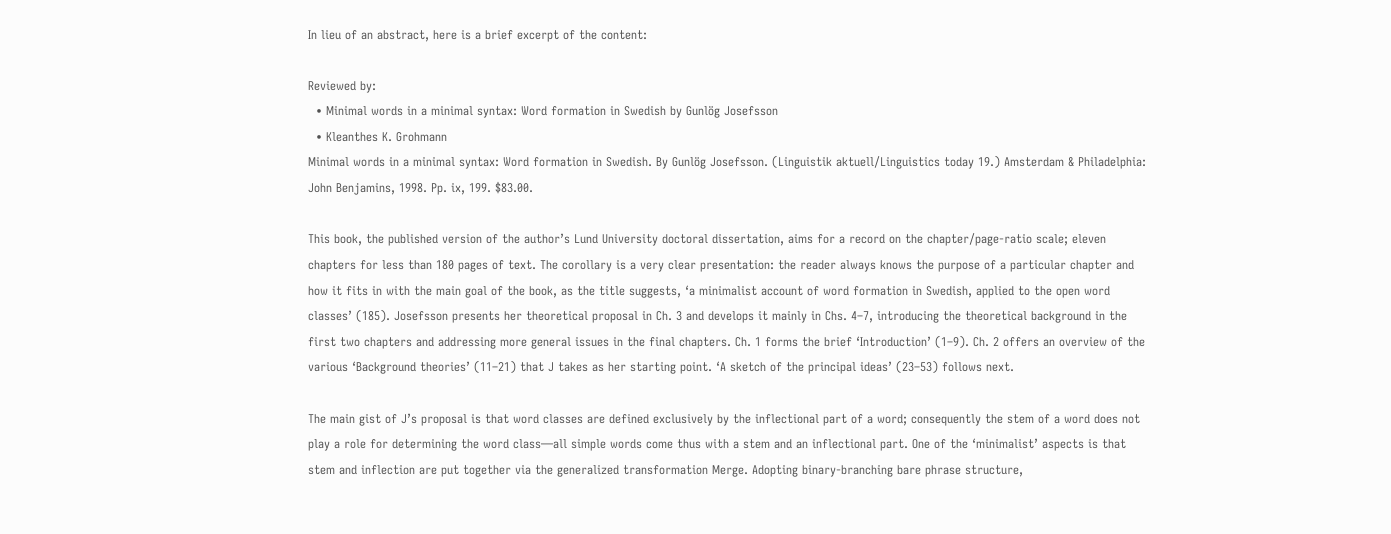In lieu of an abstract, here is a brief excerpt of the content:

Reviewed by:
  • Minimal words in a minimal syntax: Word formation in Swedish by Gunlög Josefsson
  • Kleanthes K. Grohmann
Minimal words in a minimal syntax: Word formation in Swedish. By Gunlög Josefsson. (Linguistik aktuell/Linguistics today 19.) Amsterdam & Philadelphia: John Benjamins, 1998. Pp. ix, 199. $83.00.

This book, the published version of the author’s Lund University doctoral dissertation, aims for a record on the chapter/page-ratio scale; eleven chapters for less than 180 pages of text. The corollary is a very clear presentation: the reader always knows the purpose of a particular chapter and how it fits in with the main goal of the book, as the title suggests, ‘a minimalist account of word formation in Swedish, applied to the open word classes’ (185). Josefsson presents her theoretical proposal in Ch. 3 and develops it mainly in Chs. 4–7, introducing the theoretical background in the first two chapters and addressing more general issues in the final chapters. Ch. 1 forms the brief ‘Introduction’ (1–9). Ch. 2 offers an overview of the various ‘Background theories’ (11–21) that J takes as her starting point. ‘A sketch of the principal ideas’ (23–53) follows next.

The main gist of J’s proposal is that word classes are defined exclusively by the inflectional part of a word; consequently the stem of a word does not play a role for determining the word class—all simple words come thus with a stem and an inflectional part. One of the ‘minimalist’ aspects is that stem and inflection are put together via the generalized transformation Merge. Adopting binary-branching bare phrase structure,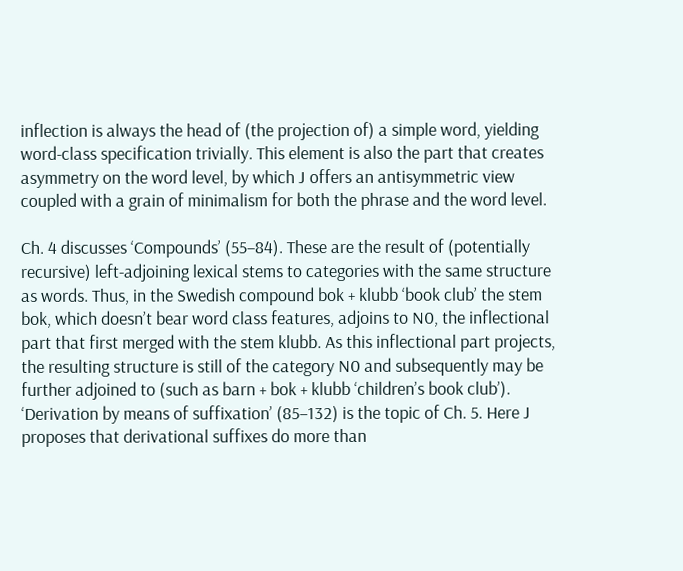inflection is always the head of (the projection of) a simple word, yielding word-class specification trivially. This element is also the part that creates asymmetry on the word level, by which J offers an antisymmetric view coupled with a grain of minimalism for both the phrase and the word level.

Ch. 4 discusses ‘Compounds’ (55–84). These are the result of (potentially recursive) left-adjoining lexical stems to categories with the same structure as words. Thus, in the Swedish compound bok + klubb ‘book club’ the stem bok, which doesn’t bear word class features, adjoins to N0, the inflectional part that first merged with the stem klubb. As this inflectional part projects, the resulting structure is still of the category N0 and subsequently may be further adjoined to (such as barn + bok + klubb ‘children’s book club’). ‘Derivation by means of suffixation’ (85–132) is the topic of Ch. 5. Here J proposes that derivational suffixes do more than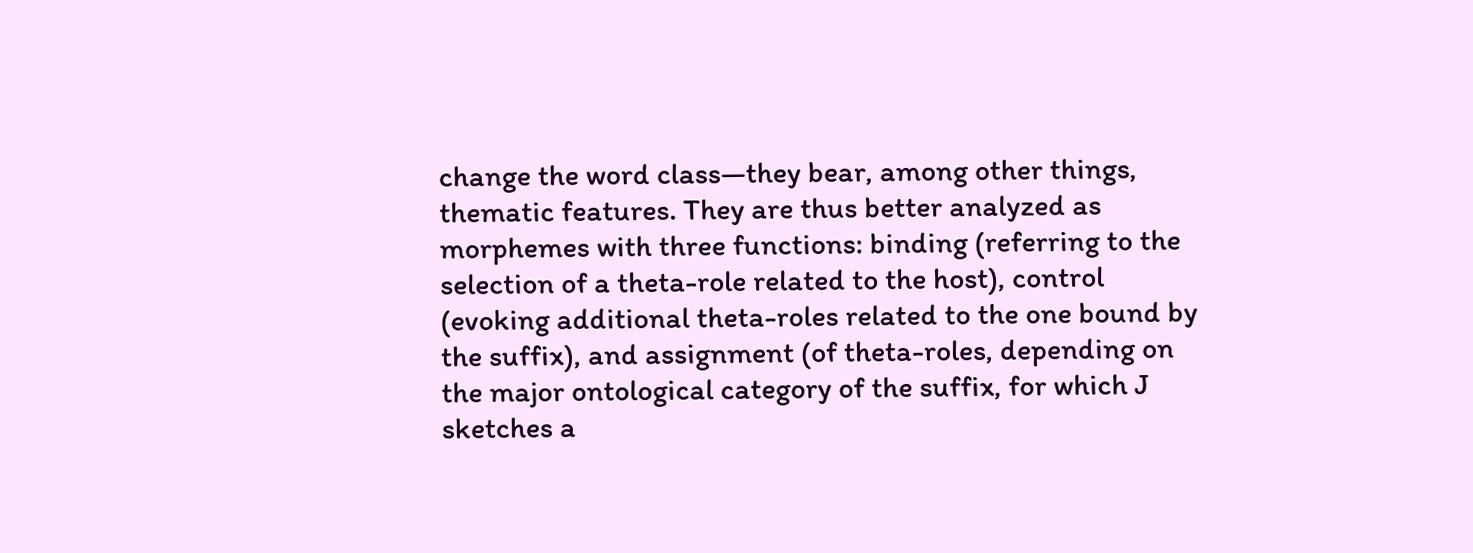change the word class—they bear, among other things, thematic features. They are thus better analyzed as morphemes with three functions: binding (referring to the selection of a theta-role related to the host), control (evoking additional theta-roles related to the one bound by the suffix), and assignment (of theta-roles, depending on the major ontological category of the suffix, for which J sketches a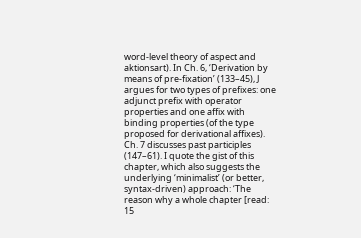word-level theory of aspect and aktionsart). In Ch. 6, ‘Derivation by means of pre-fixation’ (133–45), J argues for two types of prefixes: one adjunct prefix with operator properties and one affix with binding properties (of the type proposed for derivational affixes). Ch. 7 discusses past participles (147–61). I quote the gist of this chapter, which also suggests the underlying ‘minimalist’ (or better, syntax-driven) approach: ‘The reason why a whole chapter [read: 15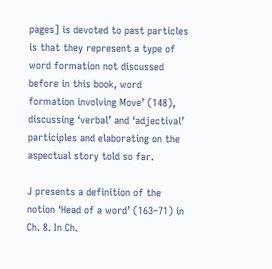pages] is devoted to past particles is that they represent a type of word formation not discussed before in this book, word formation involving Move’ (148), discussing ‘verbal’ and ‘adjectival’ participles and elaborating on the aspectual story told so far.

J presents a definition of the notion ‘Head of a word’ (163–71) in Ch. 8. In Ch.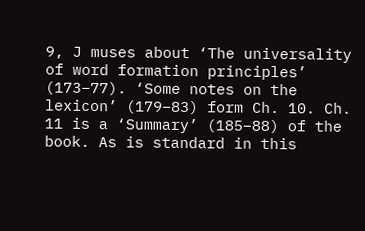9, J muses about ‘The universality of word formation principles’ (173–77). ‘Some notes on the lexicon’ (179–83) form Ch. 10. Ch. 11 is a ‘Summary’ (185–88) of the book. As is standard in this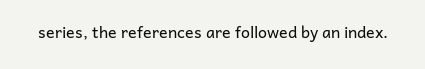series, the references are followed by an index.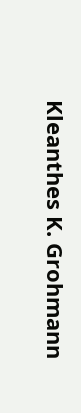Kleanthes K. Grohmann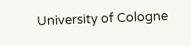University of Cologne